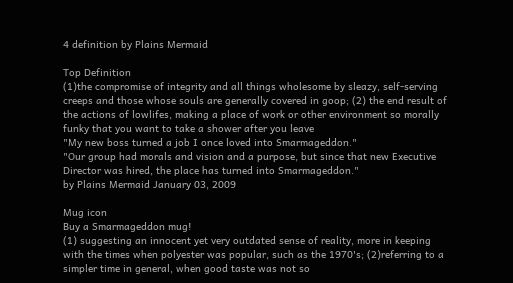4 definition by Plains Mermaid

Top Definition
(1)the compromise of integrity and all things wholesome by sleazy, self-serving creeps and those whose souls are generally covered in goop; (2) the end result of the actions of lowlifes, making a place of work or other environment so morally funky that you want to take a shower after you leave
"My new boss turned a job I once loved into Smarmageddon."
"Our group had morals and vision and a purpose, but since that new Executive Director was hired, the place has turned into Smarmageddon."
by Plains Mermaid January 03, 2009

Mug icon
Buy a Smarmageddon mug!
(1) suggesting an innocent yet very outdated sense of reality, more in keeping with the times when polyester was popular, such as the 1970's; (2)referring to a simpler time in general, when good taste was not so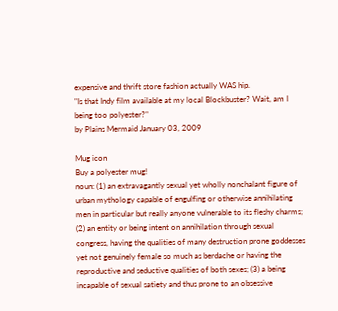expensive and thrift store fashion actually WAS hip.
"Is that Indy film available at my local Blockbuster? Wait, am I being too polyester?"
by Plains Mermaid January 03, 2009

Mug icon
Buy a polyester mug!
noun: (1) an extravagantly sexual yet wholly nonchalant figure of urban mythology capable of engulfing or otherwise annihilating men in particular but really anyone vulnerable to its fleshy charms; (2) an entity or being intent on annihilation through sexual congress, having the qualities of many destruction prone goddesses yet not genuinely female so much as berdache or having the reproductive and seductive qualities of both sexes; (3) a being incapable of sexual satiety and thus prone to an obsessive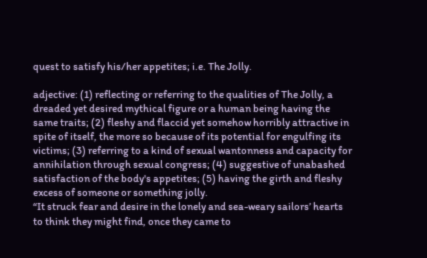quest to satisfy his/her appetites; i.e. The Jolly.

adjective: (1) reflecting or referring to the qualities of The Jolly, a dreaded yet desired mythical figure or a human being having the same traits; (2) fleshy and flaccid yet somehow horribly attractive in spite of itself, the more so because of its potential for engulfing its victims; (3) referring to a kind of sexual wantonness and capacity for annihilation through sexual congress; (4) suggestive of unabashed satisfaction of the body's appetites; (5) having the girth and fleshy excess of someone or something jolly.
“It struck fear and desire in the lonely and sea-weary sailors’ hearts to think they might find, once they came to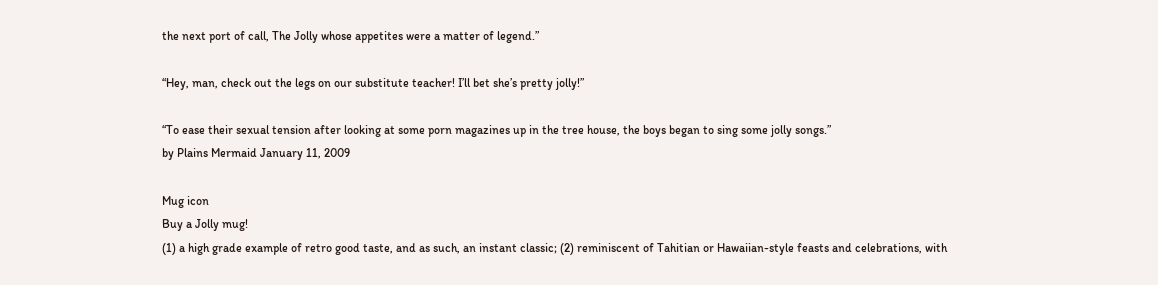the next port of call, The Jolly whose appetites were a matter of legend.”

“Hey, man, check out the legs on our substitute teacher! I’ll bet she’s pretty jolly!”

“To ease their sexual tension after looking at some porn magazines up in the tree house, the boys began to sing some jolly songs.”
by Plains Mermaid January 11, 2009

Mug icon
Buy a Jolly mug!
(1) a high grade example of retro good taste, and as such, an instant classic; (2) reminiscent of Tahitian or Hawaiian-style feasts and celebrations, with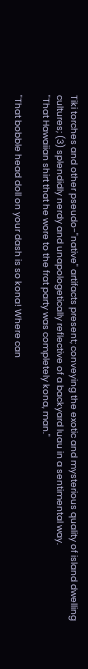Tiki torches and other pseudo-"native" artifacts present; conveying the exotic and mysterious quality of island dwelling cultures; (3) splendidly nerdy and unapologetically reflective of a backyard luau in a sentimental way.
"That Hawaiian shirt that he wore to the frat party was completely kona, man."

"That bobble head doll on your dash is so kona! Where can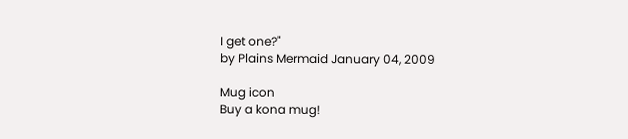I get one?"
by Plains Mermaid January 04, 2009

Mug icon
Buy a kona mug!